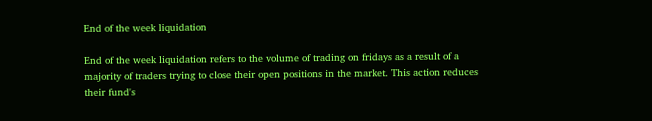End of the week liquidation

End of the week liquidation refers to the volume of trading on fridays as a result of a majority of traders trying to close their open positions in the market. This action reduces their fund's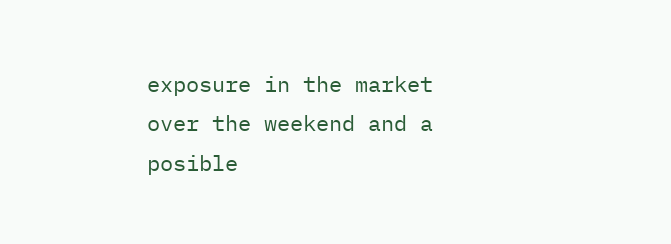exposure in the market over the weekend and a posible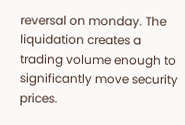reversal on monday. The liquidation creates a trading volume enough to significantly move security prices.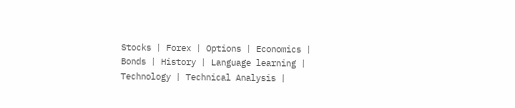Stocks | Forex | Options | Economics | Bonds | History | Language learning | Technology | Technical Analysis |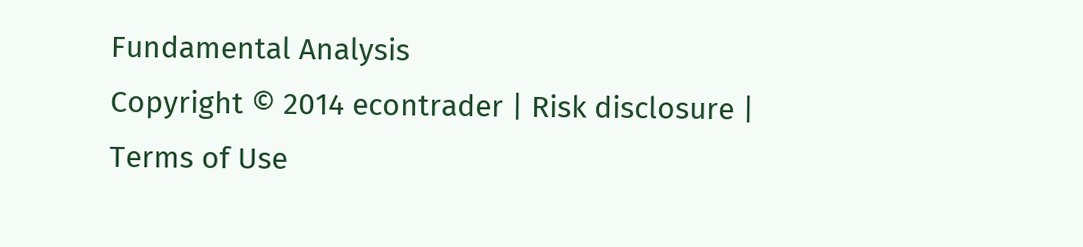Fundamental Analysis
Copyright © 2014 econtrader | Risk disclosure | Terms of Use